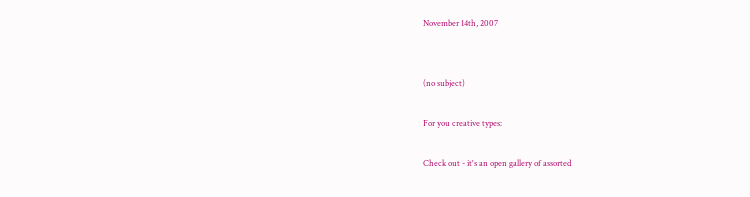November 14th, 2007


(no subject)

For you creative types:

Check out - it's an open gallery of assorted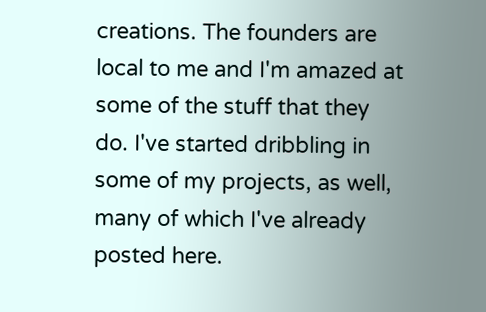creations. The founders are local to me and I'm amazed at some of the stuff that they do. I've started dribbling in some of my projects, as well, many of which I've already posted here.